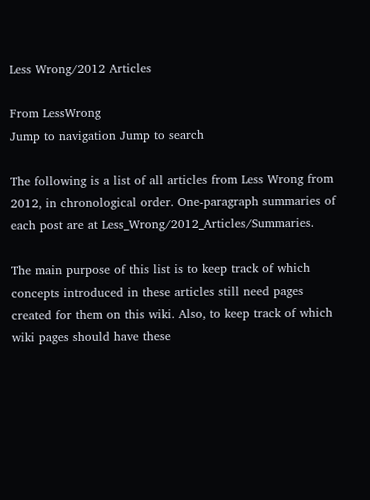Less Wrong/2012 Articles

From LessWrong
Jump to navigation Jump to search

The following is a list of all articles from Less Wrong from 2012, in chronological order. One-paragraph summaries of each post are at Less_Wrong/2012_Articles/Summaries.

The main purpose of this list is to keep track of which concepts introduced in these articles still need pages created for them on this wiki. Also, to keep track of which wiki pages should have these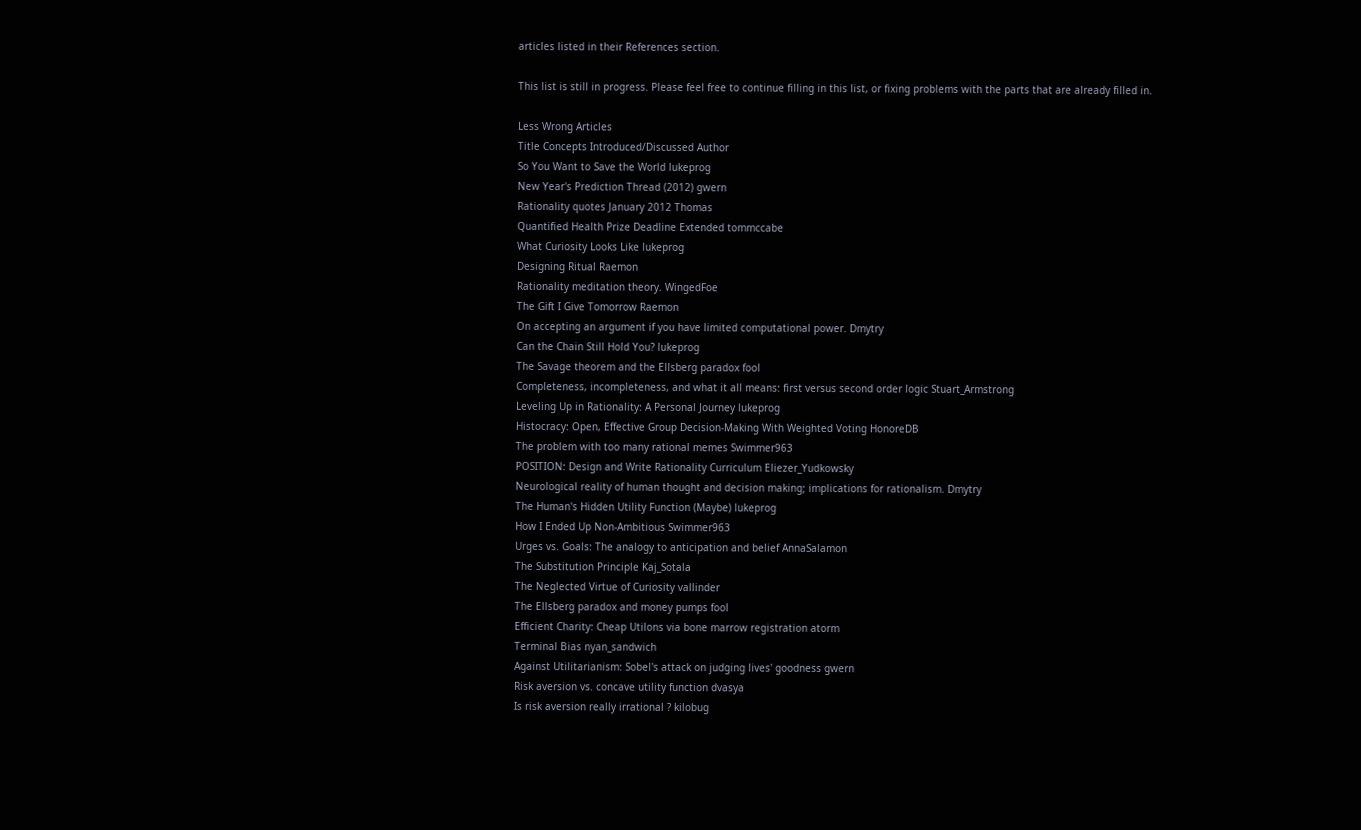articles listed in their References section.

This list is still in progress. Please feel free to continue filling in this list, or fixing problems with the parts that are already filled in.

Less Wrong Articles
Title Concepts Introduced/Discussed Author
So You Want to Save the World lukeprog
New Year's Prediction Thread (2012) gwern
Rationality quotes January 2012 Thomas
Quantified Health Prize Deadline Extended tommccabe
What Curiosity Looks Like lukeprog
Designing Ritual Raemon
Rationality meditation theory. WingedFoe
The Gift I Give Tomorrow Raemon
On accepting an argument if you have limited computational power. Dmytry
Can the Chain Still Hold You? lukeprog
The Savage theorem and the Ellsberg paradox fool
Completeness, incompleteness, and what it all means: first versus second order logic Stuart_Armstrong
Leveling Up in Rationality: A Personal Journey lukeprog
Histocracy: Open, Effective Group Decision-Making With Weighted Voting HonoreDB
The problem with too many rational memes Swimmer963
POSITION: Design and Write Rationality Curriculum Eliezer_Yudkowsky
Neurological reality of human thought and decision making; implications for rationalism. Dmytry
The Human's Hidden Utility Function (Maybe) lukeprog
How I Ended Up Non-Ambitious Swimmer963
Urges vs. Goals: The analogy to anticipation and belief AnnaSalamon
The Substitution Principle Kaj_Sotala
The Neglected Virtue of Curiosity vallinder
The Ellsberg paradox and money pumps fool
Efficient Charity: Cheap Utilons via bone marrow registration atorm
Terminal Bias nyan_sandwich
Against Utilitarianism: Sobel's attack on judging lives' goodness gwern
Risk aversion vs. concave utility function dvasya
Is risk aversion really irrational ? kilobug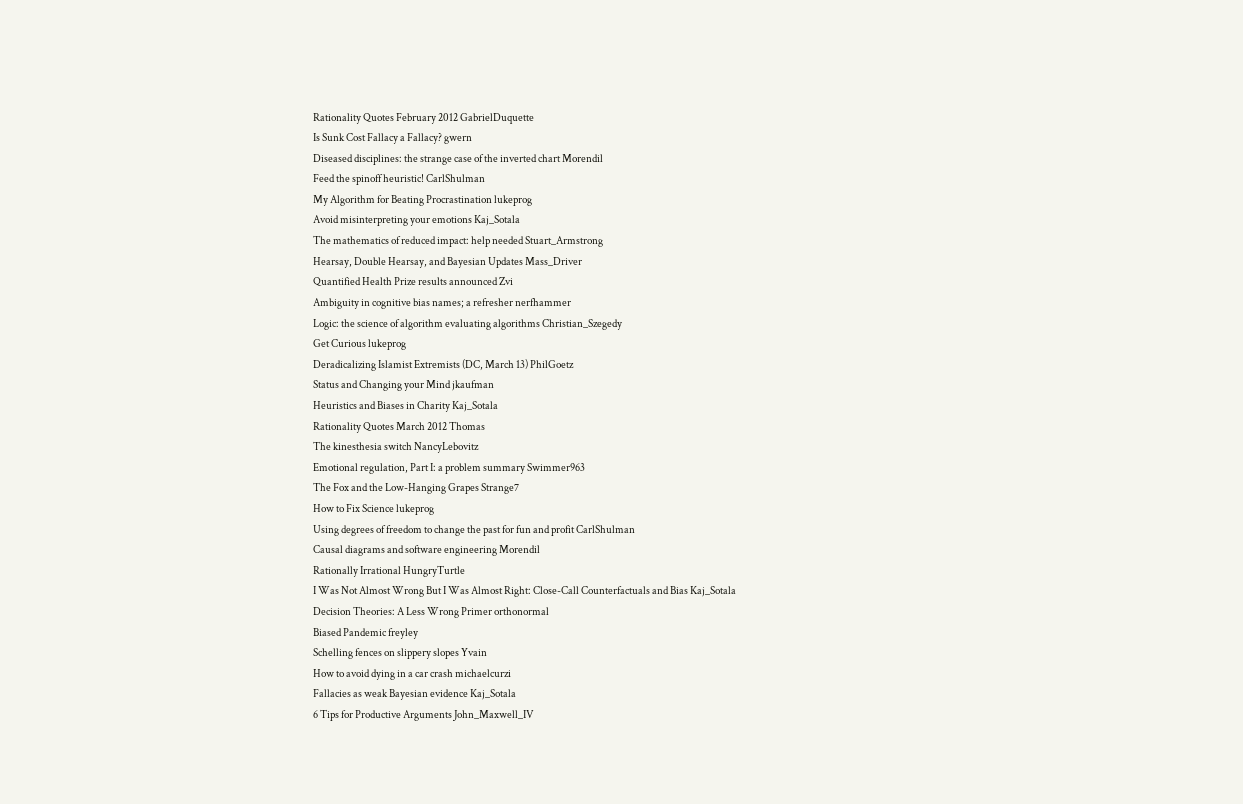Rationality Quotes February 2012 GabrielDuquette
Is Sunk Cost Fallacy a Fallacy? gwern
Diseased disciplines: the strange case of the inverted chart Morendil
Feed the spinoff heuristic! CarlShulman
My Algorithm for Beating Procrastination lukeprog
Avoid misinterpreting your emotions Kaj_Sotala
The mathematics of reduced impact: help needed Stuart_Armstrong
Hearsay, Double Hearsay, and Bayesian Updates Mass_Driver
Quantified Health Prize results announced Zvi
Ambiguity in cognitive bias names; a refresher nerfhammer
Logic: the science of algorithm evaluating algorithms Christian_Szegedy
Get Curious lukeprog
Deradicalizing Islamist Extremists (DC, March 13) PhilGoetz
Status and Changing your Mind jkaufman
Heuristics and Biases in Charity Kaj_Sotala
Rationality Quotes March 2012 Thomas
The kinesthesia switch NancyLebovitz
Emotional regulation, Part I: a problem summary Swimmer963
The Fox and the Low-Hanging Grapes Strange7
How to Fix Science lukeprog
Using degrees of freedom to change the past for fun and profit CarlShulman
Causal diagrams and software engineering Morendil
Rationally Irrational HungryTurtle
I Was Not Almost Wrong But I Was Almost Right: Close-Call Counterfactuals and Bias Kaj_Sotala
Decision Theories: A Less Wrong Primer orthonormal
Biased Pandemic freyley
Schelling fences on slippery slopes Yvain
How to avoid dying in a car crash michaelcurzi
Fallacies as weak Bayesian evidence Kaj_Sotala
6 Tips for Productive Arguments John_Maxwell_IV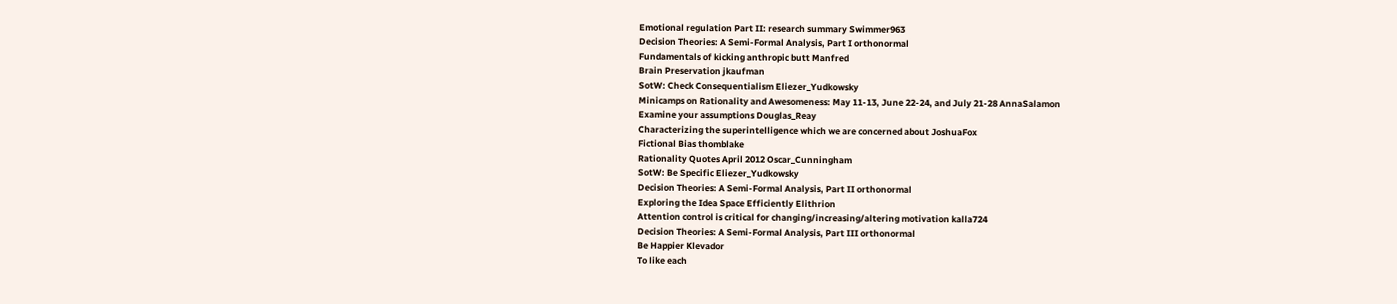Emotional regulation Part II: research summary Swimmer963
Decision Theories: A Semi-Formal Analysis, Part I orthonormal
Fundamentals of kicking anthropic butt Manfred
Brain Preservation jkaufman
SotW: Check Consequentialism Eliezer_Yudkowsky
Minicamps on Rationality and Awesomeness: May 11-13, June 22-24, and July 21-28 AnnaSalamon
Examine your assumptions Douglas_Reay
Characterizing the superintelligence which we are concerned about JoshuaFox
Fictional Bias thomblake
Rationality Quotes April 2012 Oscar_Cunningham
SotW: Be Specific Eliezer_Yudkowsky
Decision Theories: A Semi-Formal Analysis, Part II orthonormal
Exploring the Idea Space Efficiently Elithrion
Attention control is critical for changing/increasing/altering motivation kalla724
Decision Theories: A Semi-Formal Analysis, Part III orthonormal
Be Happier Klevador
To like each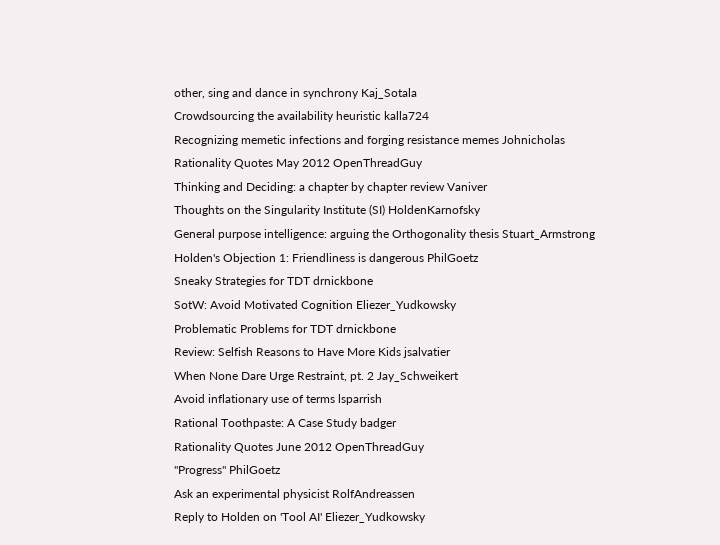other, sing and dance in synchrony Kaj_Sotala
Crowdsourcing the availability heuristic kalla724
Recognizing memetic infections and forging resistance memes Johnicholas
Rationality Quotes May 2012 OpenThreadGuy
Thinking and Deciding: a chapter by chapter review Vaniver
Thoughts on the Singularity Institute (SI) HoldenKarnofsky
General purpose intelligence: arguing the Orthogonality thesis Stuart_Armstrong
Holden's Objection 1: Friendliness is dangerous PhilGoetz
Sneaky Strategies for TDT drnickbone
SotW: Avoid Motivated Cognition Eliezer_Yudkowsky
Problematic Problems for TDT drnickbone
Review: Selfish Reasons to Have More Kids jsalvatier
When None Dare Urge Restraint, pt. 2 Jay_Schweikert
Avoid inflationary use of terms lsparrish
Rational Toothpaste: A Case Study badger
Rationality Quotes June 2012 OpenThreadGuy
"Progress" PhilGoetz
Ask an experimental physicist RolfAndreassen
Reply to Holden on 'Tool AI' Eliezer_Yudkowsky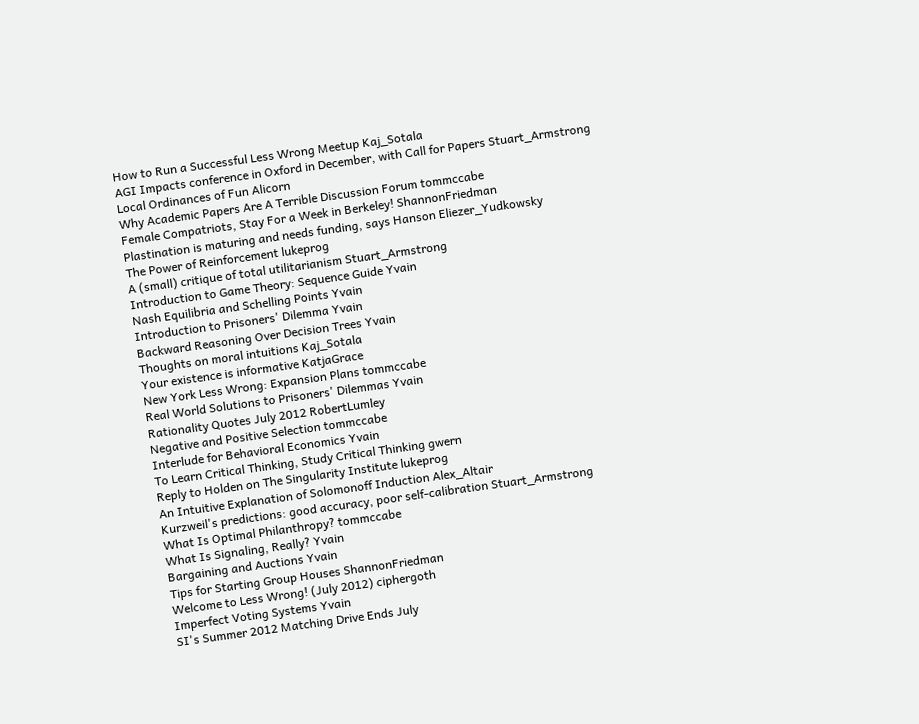How to Run a Successful Less Wrong Meetup Kaj_Sotala
AGI Impacts conference in Oxford in December, with Call for Papers Stuart_Armstrong
Local Ordinances of Fun Alicorn
Why Academic Papers Are A Terrible Discussion Forum tommccabe
Female Compatriots, Stay For a Week in Berkeley! ShannonFriedman
Plastination is maturing and needs funding, says Hanson Eliezer_Yudkowsky
The Power of Reinforcement lukeprog
A (small) critique of total utilitarianism Stuart_Armstrong
Introduction to Game Theory: Sequence Guide Yvain
Nash Equilibria and Schelling Points Yvain
Introduction to Prisoners' Dilemma Yvain
Backward Reasoning Over Decision Trees Yvain
Thoughts on moral intuitions Kaj_Sotala
Your existence is informative KatjaGrace
New York Less Wrong: Expansion Plans tommccabe
Real World Solutions to Prisoners' Dilemmas Yvain
Rationality Quotes July 2012 RobertLumley
Negative and Positive Selection tommccabe
Interlude for Behavioral Economics Yvain
To Learn Critical Thinking, Study Critical Thinking gwern
Reply to Holden on The Singularity Institute lukeprog
An Intuitive Explanation of Solomonoff Induction Alex_Altair
Kurzweil's predictions: good accuracy, poor self-calibration Stuart_Armstrong
What Is Optimal Philanthropy? tommccabe
What Is Signaling, Really? Yvain
Bargaining and Auctions Yvain
Tips for Starting Group Houses ShannonFriedman
Welcome to Less Wrong! (July 2012) ciphergoth
Imperfect Voting Systems Yvain
SI's Summer 2012 Matching Drive Ends July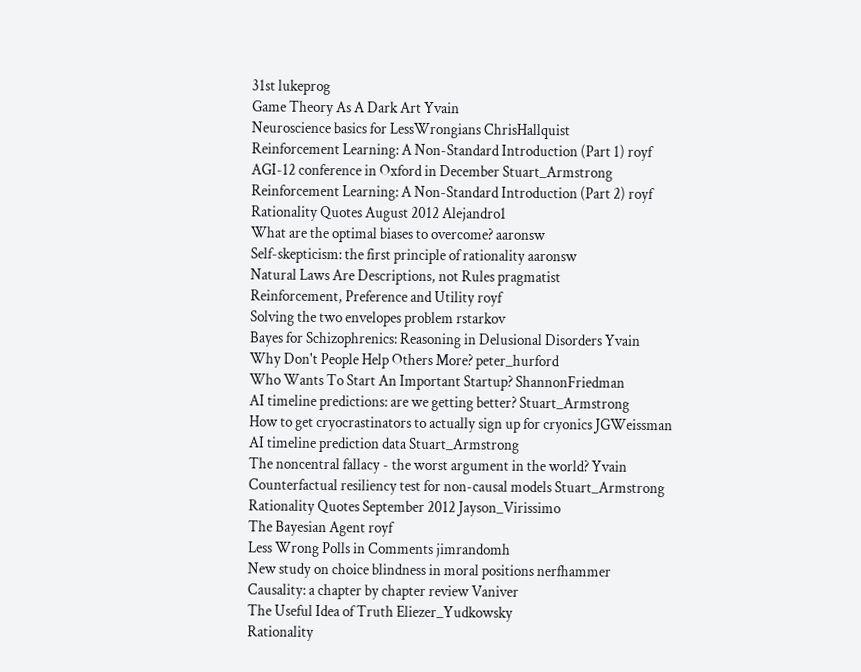31st lukeprog
Game Theory As A Dark Art Yvain
Neuroscience basics for LessWrongians ChrisHallquist
Reinforcement Learning: A Non-Standard Introduction (Part 1) royf
AGI-12 conference in Oxford in December Stuart_Armstrong
Reinforcement Learning: A Non-Standard Introduction (Part 2) royf
Rationality Quotes August 2012 Alejandro1
What are the optimal biases to overcome? aaronsw
Self-skepticism: the first principle of rationality aaronsw
Natural Laws Are Descriptions, not Rules pragmatist
Reinforcement, Preference and Utility royf
Solving the two envelopes problem rstarkov
Bayes for Schizophrenics: Reasoning in Delusional Disorders Yvain
Why Don't People Help Others More? peter_hurford
Who Wants To Start An Important Startup? ShannonFriedman
AI timeline predictions: are we getting better? Stuart_Armstrong
How to get cryocrastinators to actually sign up for cryonics JGWeissman
AI timeline prediction data Stuart_Armstrong
The noncentral fallacy - the worst argument in the world? Yvain
Counterfactual resiliency test for non-causal models Stuart_Armstrong
Rationality Quotes September 2012 Jayson_Virissimo
The Bayesian Agent royf
Less Wrong Polls in Comments jimrandomh
New study on choice blindness in moral positions nerfhammer
Causality: a chapter by chapter review Vaniver
The Useful Idea of Truth Eliezer_Yudkowsky
Rationality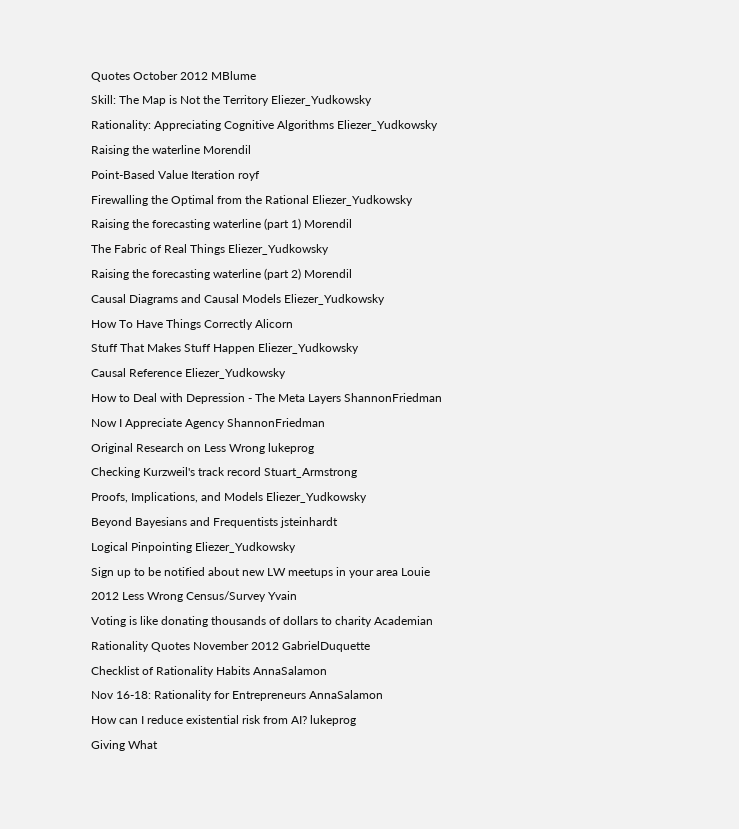Quotes October 2012 MBlume
Skill: The Map is Not the Territory Eliezer_Yudkowsky
Rationality: Appreciating Cognitive Algorithms Eliezer_Yudkowsky
Raising the waterline Morendil
Point-Based Value Iteration royf
Firewalling the Optimal from the Rational Eliezer_Yudkowsky
Raising the forecasting waterline (part 1) Morendil
The Fabric of Real Things Eliezer_Yudkowsky
Raising the forecasting waterline (part 2) Morendil
Causal Diagrams and Causal Models Eliezer_Yudkowsky
How To Have Things Correctly Alicorn
Stuff That Makes Stuff Happen Eliezer_Yudkowsky
Causal Reference Eliezer_Yudkowsky
How to Deal with Depression - The Meta Layers ShannonFriedman
Now I Appreciate Agency ShannonFriedman
Original Research on Less Wrong lukeprog
Checking Kurzweil's track record Stuart_Armstrong
Proofs, Implications, and Models Eliezer_Yudkowsky
Beyond Bayesians and Frequentists jsteinhardt
Logical Pinpointing Eliezer_Yudkowsky
Sign up to be notified about new LW meetups in your area Louie
2012 Less Wrong Census/Survey Yvain
Voting is like donating thousands of dollars to charity Academian
Rationality Quotes November 2012 GabrielDuquette
Checklist of Rationality Habits AnnaSalamon
Nov 16-18: Rationality for Entrepreneurs AnnaSalamon
How can I reduce existential risk from AI? lukeprog
Giving What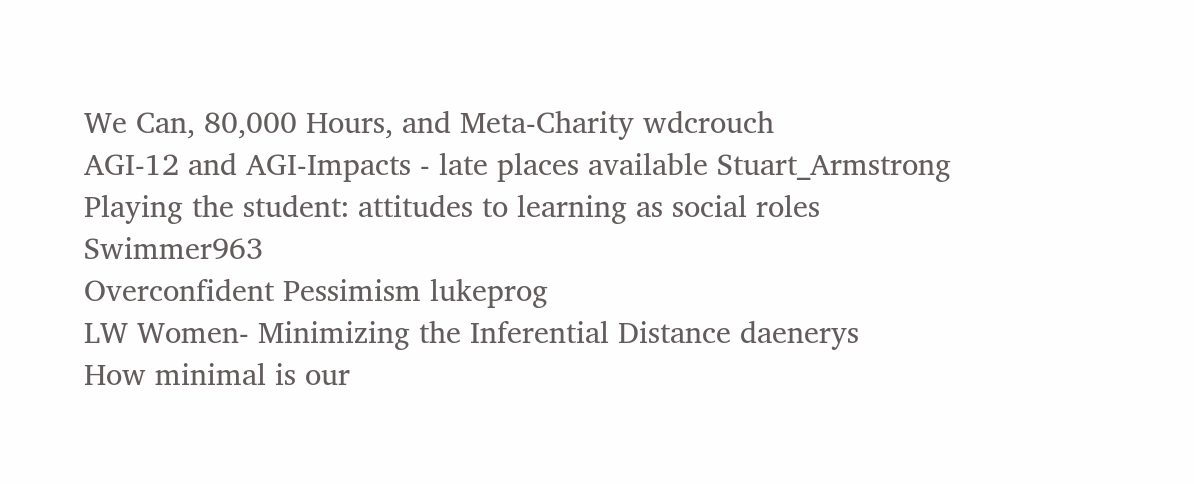We Can, 80,000 Hours, and Meta-Charity wdcrouch
AGI-12 and AGI-Impacts - late places available Stuart_Armstrong
Playing the student: attitudes to learning as social roles Swimmer963
Overconfident Pessimism lukeprog
LW Women- Minimizing the Inferential Distance daenerys
How minimal is our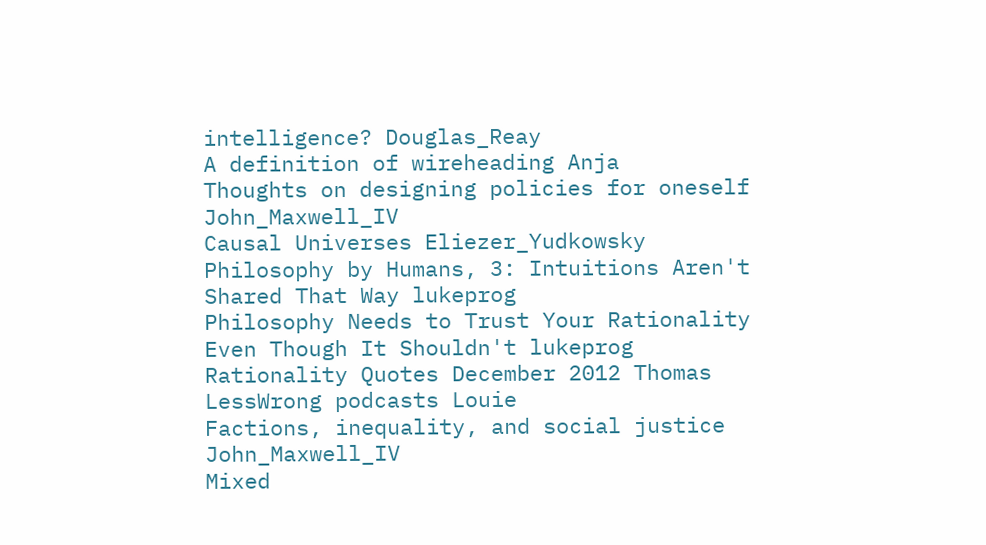intelligence? Douglas_Reay
A definition of wireheading Anja
Thoughts on designing policies for oneself John_Maxwell_IV
Causal Universes Eliezer_Yudkowsky
Philosophy by Humans, 3: Intuitions Aren't Shared That Way lukeprog
Philosophy Needs to Trust Your Rationality Even Though It Shouldn't lukeprog
Rationality Quotes December 2012 Thomas
LessWrong podcasts Louie
Factions, inequality, and social justice John_Maxwell_IV
Mixed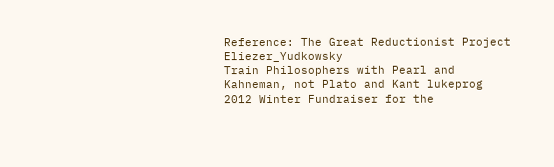Reference: The Great Reductionist Project Eliezer_Yudkowsky
Train Philosophers with Pearl and Kahneman, not Plato and Kant lukeprog
2012 Winter Fundraiser for the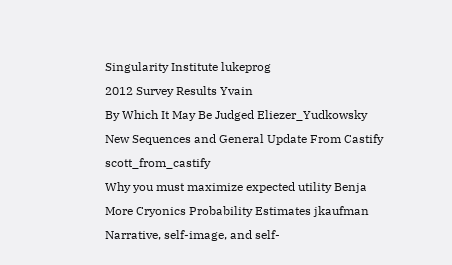Singularity Institute lukeprog
2012 Survey Results Yvain
By Which It May Be Judged Eliezer_Yudkowsky
New Sequences and General Update From Castify scott_from_castify
Why you must maximize expected utility Benja
More Cryonics Probability Estimates jkaufman
Narrative, self-image, and self-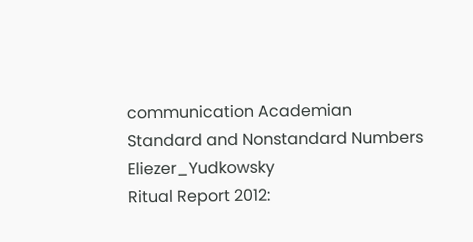communication Academian
Standard and Nonstandard Numbers Eliezer_Yudkowsky
Ritual Report 2012: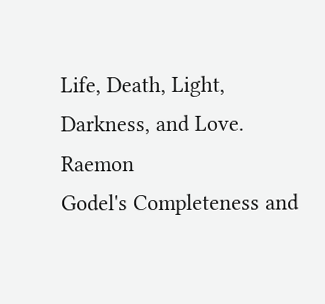Life, Death, Light, Darkness, and Love. Raemon
Godel's Completeness and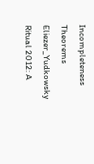Incompleteness Theorems Eliezer_Yudkowsky
Ritual 2012: A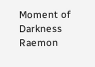Moment of Darkness Raemon